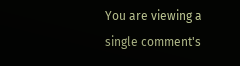You are viewing a single comment's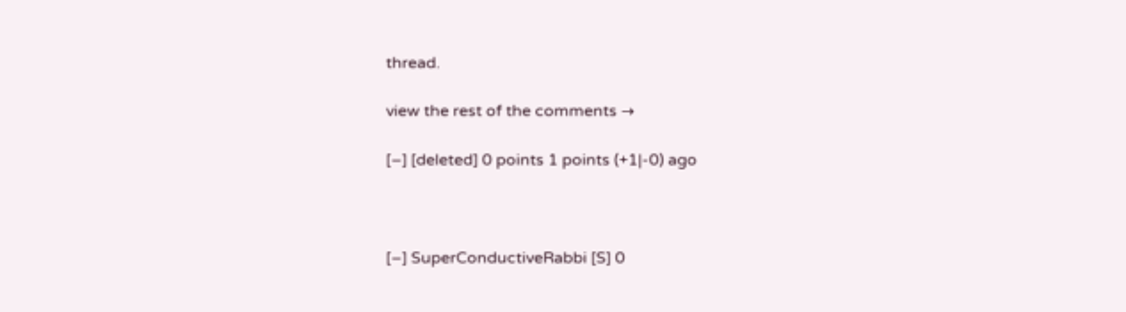thread.

view the rest of the comments →

[–] [deleted] 0 points 1 points (+1|-0) ago



[–] SuperConductiveRabbi [S] 0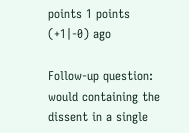points 1 points (+1|-0) ago

Follow-up question: would containing the dissent in a single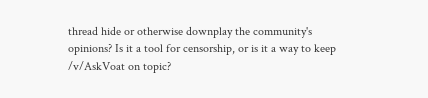thread hide or otherwise downplay the community's opinions? Is it a tool for censorship, or is it a way to keep /v/AskVoat on topic?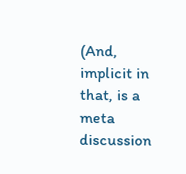(And, implicit in that, is a meta discussion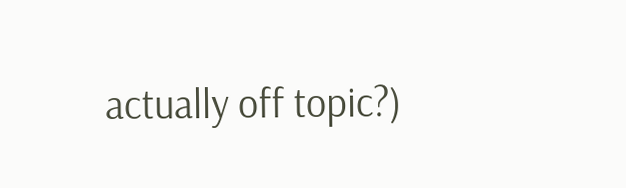actually off topic?)